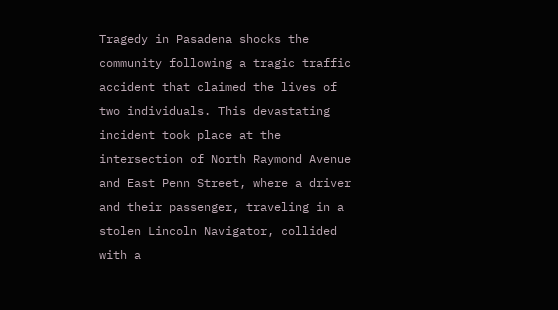Tragedy in Pasadena shocks the community following a tragic traffic accident that claimed the lives of two individuals. This devastating incident took place at the intersection of North Raymond Avenue and East Penn Street, where a driver and their passenger, traveling in a stolen Lincoln Navigator, collided with a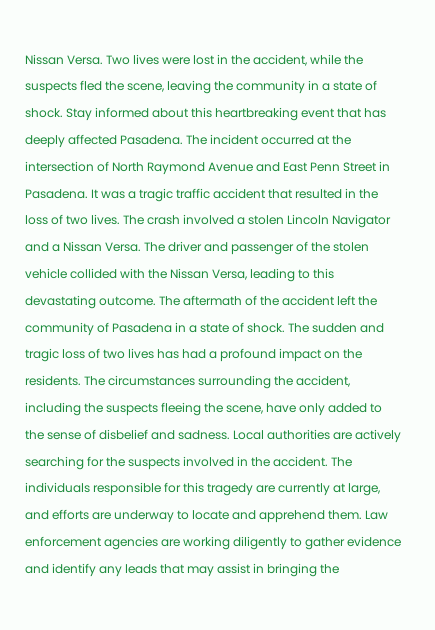Nissan Versa. Two lives were lost in the accident, while the suspects fled the scene, leaving the community in a state of shock. Stay informed about this heartbreaking event that has deeply affected Pasadena. The incident occurred at the intersection of North Raymond Avenue and East Penn Street in Pasadena. It was a tragic traffic accident that resulted in the loss of two lives. The crash involved a stolen Lincoln Navigator and a Nissan Versa. The driver and passenger of the stolen vehicle collided with the Nissan Versa, leading to this devastating outcome. The aftermath of the accident left the community of Pasadena in a state of shock. The sudden and tragic loss of two lives has had a profound impact on the residents. The circumstances surrounding the accident, including the suspects fleeing the scene, have only added to the sense of disbelief and sadness. Local authorities are actively searching for the suspects involved in the accident. The individuals responsible for this tragedy are currently at large, and efforts are underway to locate and apprehend them. Law enforcement agencies are working diligently to gather evidence and identify any leads that may assist in bringing the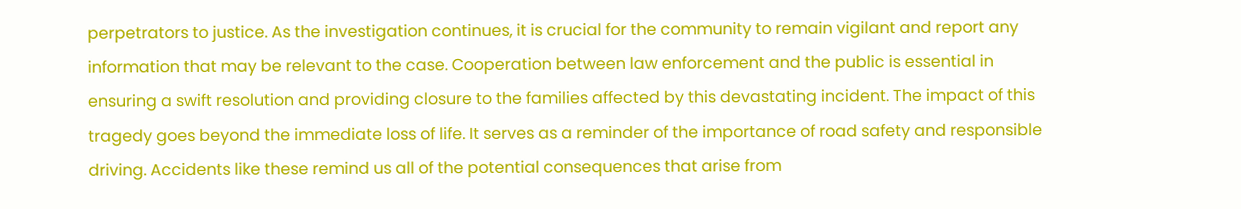perpetrators to justice. As the investigation continues, it is crucial for the community to remain vigilant and report any information that may be relevant to the case. Cooperation between law enforcement and the public is essential in ensuring a swift resolution and providing closure to the families affected by this devastating incident. The impact of this tragedy goes beyond the immediate loss of life. It serves as a reminder of the importance of road safety and responsible driving. Accidents like these remind us all of the potential consequences that arise from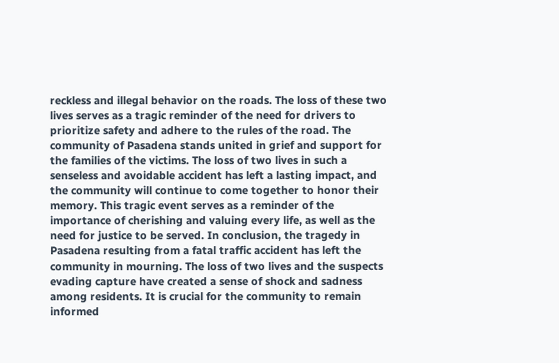reckless and illegal behavior on the roads. The loss of these two lives serves as a tragic reminder of the need for drivers to prioritize safety and adhere to the rules of the road. The community of Pasadena stands united in grief and support for the families of the victims. The loss of two lives in such a senseless and avoidable accident has left a lasting impact, and the community will continue to come together to honor their memory. This tragic event serves as a reminder of the importance of cherishing and valuing every life, as well as the need for justice to be served. In conclusion, the tragedy in Pasadena resulting from a fatal traffic accident has left the community in mourning. The loss of two lives and the suspects evading capture have created a sense of shock and sadness among residents. It is crucial for the community to remain informed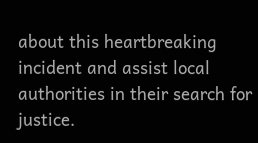about this heartbreaking incident and assist local authorities in their search for justice.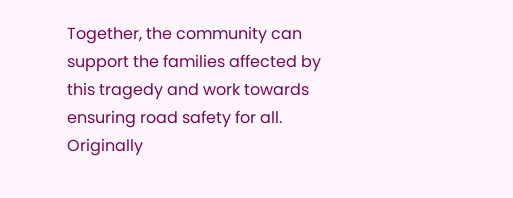Together, the community can support the families affected by this tragedy and work towards ensuring road safety for all. Originally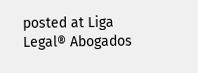posted at Liga Legal® Abogados